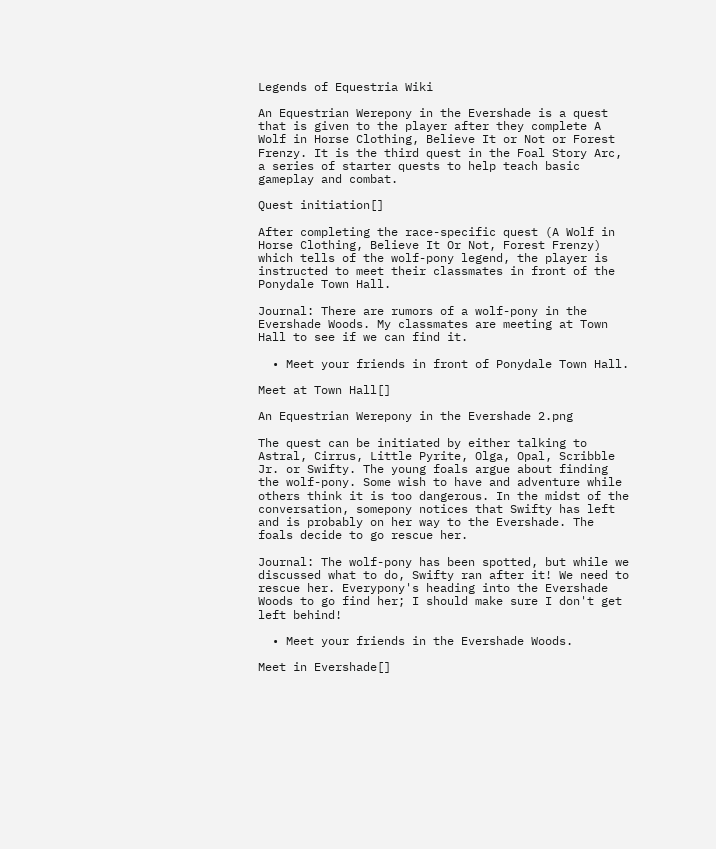Legends of Equestria Wiki

An Equestrian Werepony in the Evershade is a quest that is given to the player after they complete A Wolf in Horse Clothing, Believe It or Not or Forest Frenzy. It is the third quest in the Foal Story Arc, a series of starter quests to help teach basic gameplay and combat.

Quest initiation[]

After completing the race-specific quest (A Wolf in Horse Clothing, Believe It Or Not, Forest Frenzy) which tells of the wolf-pony legend, the player is instructed to meet their classmates in front of the Ponydale Town Hall.

Journal: There are rumors of a wolf-pony in the Evershade Woods. My classmates are meeting at Town Hall to see if we can find it.

  • Meet your friends in front of Ponydale Town Hall.

Meet at Town Hall[]

An Equestrian Werepony in the Evershade 2.png

The quest can be initiated by either talking to Astral, Cirrus, Little Pyrite, Olga, Opal, Scribble Jr. or Swifty. The young foals argue about finding the wolf-pony. Some wish to have and adventure while others think it is too dangerous. In the midst of the conversation, somepony notices that Swifty has left and is probably on her way to the Evershade. The foals decide to go rescue her.

Journal: The wolf-pony has been spotted, but while we discussed what to do, Swifty ran after it! We need to rescue her. Everypony's heading into the Evershade Woods to go find her; I should make sure I don't get left behind!

  • Meet your friends in the Evershade Woods.

Meet in Evershade[]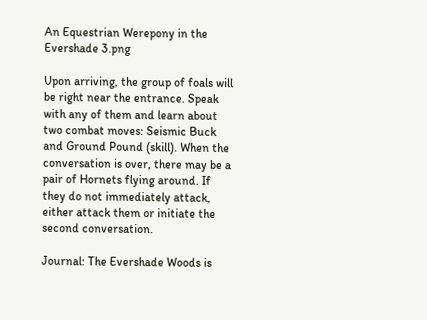An Equestrian Werepony in the Evershade 3.png

Upon arriving, the group of foals will be right near the entrance. Speak with any of them and learn about two combat moves: Seismic Buck and Ground Pound (skill). When the conversation is over, there may be a pair of Hornets flying around. If they do not immediately attack, either attack them or initiate the second conversation.

Journal: The Evershade Woods is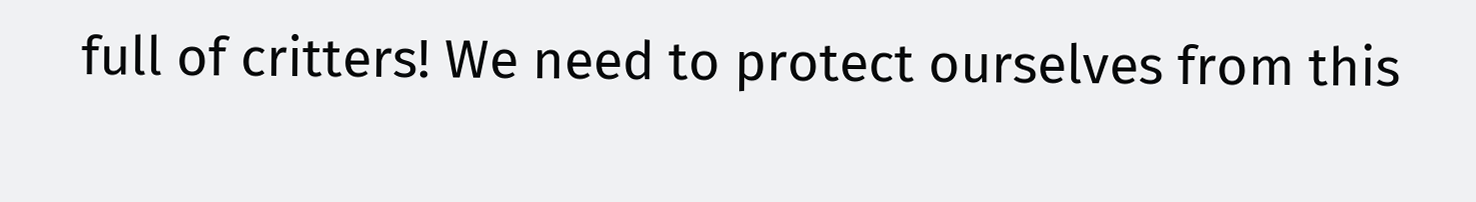full of critters! We need to protect ourselves from this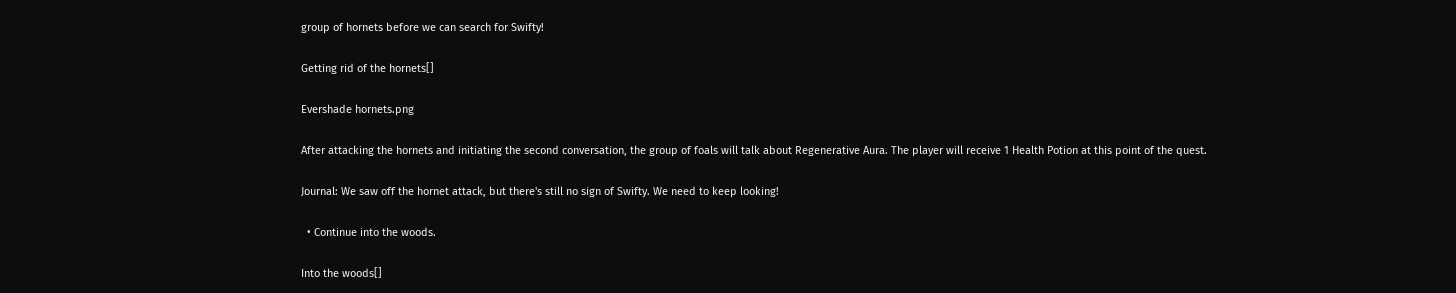group of hornets before we can search for Swifty!

Getting rid of the hornets[]

Evershade hornets.png

After attacking the hornets and initiating the second conversation, the group of foals will talk about Regenerative Aura. The player will receive 1 Health Potion at this point of the quest.

Journal: We saw off the hornet attack, but there's still no sign of Swifty. We need to keep looking!

  • Continue into the woods.

Into the woods[]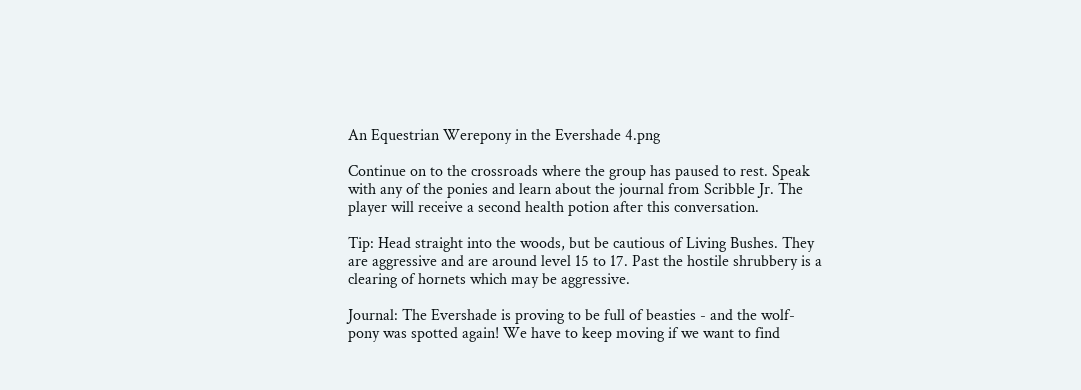An Equestrian Werepony in the Evershade 4.png

Continue on to the crossroads where the group has paused to rest. Speak with any of the ponies and learn about the journal from Scribble Jr. The player will receive a second health potion after this conversation.

Tip: Head straight into the woods, but be cautious of Living Bushes. They are aggressive and are around level 15 to 17. Past the hostile shrubbery is a clearing of hornets which may be aggressive.

Journal: The Evershade is proving to be full of beasties - and the wolf-pony was spotted again! We have to keep moving if we want to find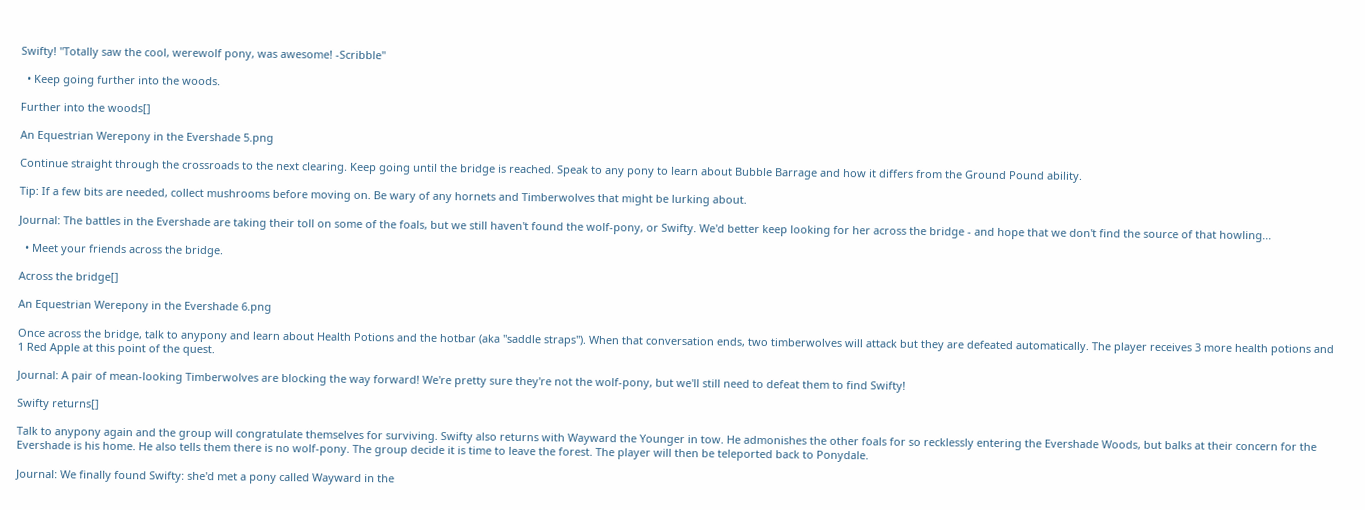Swifty! "Totally saw the cool, werewolf pony, was awesome! -Scribble"

  • Keep going further into the woods.

Further into the woods[]

An Equestrian Werepony in the Evershade 5.png

Continue straight through the crossroads to the next clearing. Keep going until the bridge is reached. Speak to any pony to learn about Bubble Barrage and how it differs from the Ground Pound ability.

Tip: If a few bits are needed, collect mushrooms before moving on. Be wary of any hornets and Timberwolves that might be lurking about.

Journal: The battles in the Evershade are taking their toll on some of the foals, but we still haven't found the wolf-pony, or Swifty. We'd better keep looking for her across the bridge - and hope that we don't find the source of that howling...

  • Meet your friends across the bridge.

Across the bridge[]

An Equestrian Werepony in the Evershade 6.png

Once across the bridge, talk to anypony and learn about Health Potions and the hotbar (aka "saddle straps"). When that conversation ends, two timberwolves will attack but they are defeated automatically. The player receives 3 more health potions and 1 Red Apple at this point of the quest.

Journal: A pair of mean-looking Timberwolves are blocking the way forward! We're pretty sure they're not the wolf-pony, but we'll still need to defeat them to find Swifty!

Swifty returns[]

Talk to anypony again and the group will congratulate themselves for surviving. Swifty also returns with Wayward the Younger in tow. He admonishes the other foals for so recklessly entering the Evershade Woods, but balks at their concern for the Evershade is his home. He also tells them there is no wolf-pony. The group decide it is time to leave the forest. The player will then be teleported back to Ponydale.

Journal: We finally found Swifty: she'd met a pony called Wayward in the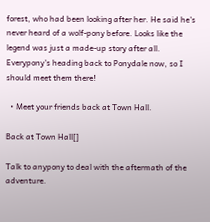forest, who had been looking after her. He said he's never heard of a wolf-pony before. Looks like the legend was just a made-up story after all. Everypony's heading back to Ponydale now, so I should meet them there!

  • Meet your friends back at Town Hall.

Back at Town Hall[]

Talk to anypony to deal with the aftermath of the adventure.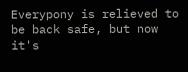Everypony is relieved to be back safe, but now it's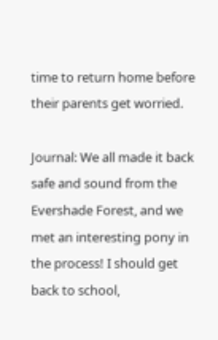time to return home before their parents get worried.

Journal: We all made it back safe and sound from the Evershade Forest, and we met an interesting pony in the process! I should get back to school,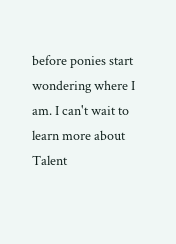before ponies start wondering where I am. I can't wait to learn more about Talent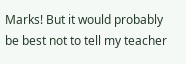Marks! But it would probably be best not to tell my teacher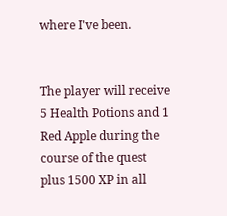where I've been.


The player will receive 5 Health Potions and 1 Red Apple during the course of the quest plus 1500 XP in all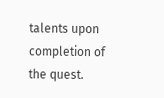talents upon completion of the quest.